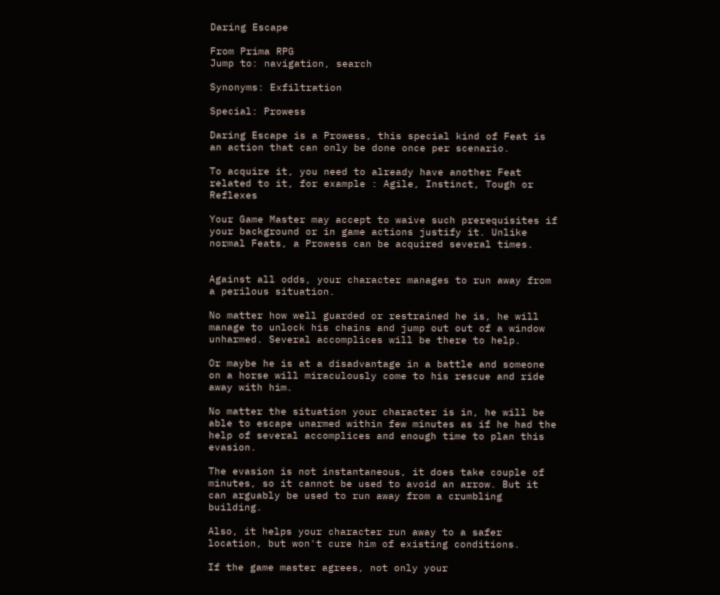Daring Escape

From Prima RPG
Jump to: navigation, search

Synonyms: Exfiltration

Special: Prowess

Daring Escape is a Prowess, this special kind of Feat is an action that can only be done once per scenario.

To acquire it, you need to already have another Feat related to it, for example : Agile, Instinct, Tough or Reflexes

Your Game Master may accept to waive such prerequisites if your background or in game actions justify it. Unlike normal Feats, a Prowess can be acquired several times.


Against all odds, your character manages to run away from a perilous situation.

No matter how well guarded or restrained he is, he will manage to unlock his chains and jump out out of a window unharmed. Several accomplices will be there to help.

Or maybe he is at a disadvantage in a battle and someone on a horse will miraculously come to his rescue and ride away with him.

No matter the situation your character is in, he will be able to escape unarmed within few minutes as if he had the help of several accomplices and enough time to plan this evasion.

The evasion is not instantaneous, it does take couple of minutes, so it cannot be used to avoid an arrow. But it can arguably be used to run away from a crumbling building.

Also, it helps your character run away to a safer location, but won't cure him of existing conditions.

If the game master agrees, not only your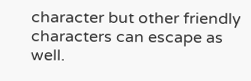character but other friendly characters can escape as well.